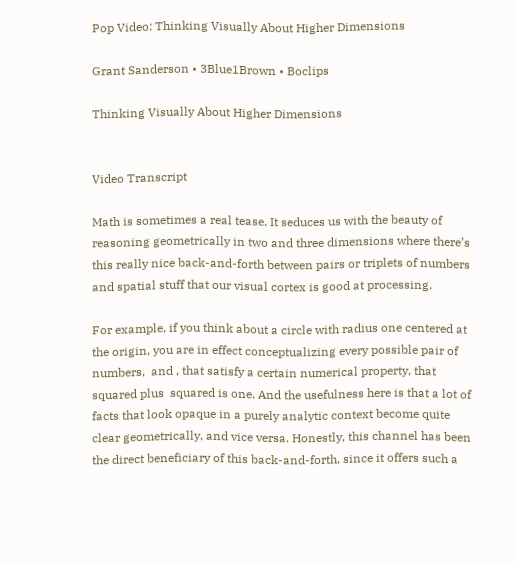Pop Video: Thinking Visually About Higher Dimensions

Grant Sanderson • 3Blue1Brown • Boclips

Thinking Visually About Higher Dimensions


Video Transcript

Math is sometimes a real tease. It seduces us with the beauty of reasoning geometrically in two and three dimensions where there’s this really nice back-and-forth between pairs or triplets of numbers and spatial stuff that our visual cortex is good at processing.

For example, if you think about a circle with radius one centered at the origin, you are in effect conceptualizing every possible pair of numbers,  and , that satisfy a certain numerical property, that  squared plus  squared is one. And the usefulness here is that a lot of facts that look opaque in a purely analytic context become quite clear geometrically, and vice versa. Honestly, this channel has been the direct beneficiary of this back-and-forth, since it offers such a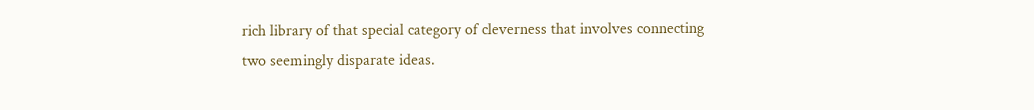rich library of that special category of cleverness that involves connecting two seemingly disparate ideas.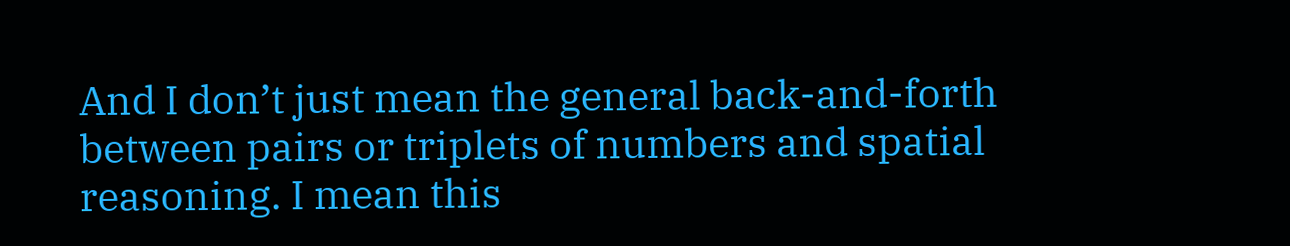And I don’t just mean the general back-and-forth between pairs or triplets of numbers and spatial reasoning. I mean this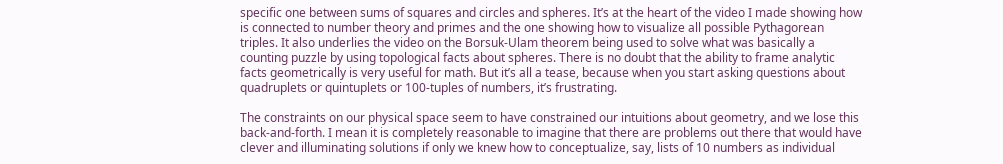specific one between sums of squares and circles and spheres. It’s at the heart of the video I made showing how  is connected to number theory and primes and the one showing how to visualize all possible Pythagorean triples. It also underlies the video on the Borsuk-Ulam theorem being used to solve what was basically a counting puzzle by using topological facts about spheres. There is no doubt that the ability to frame analytic facts geometrically is very useful for math. But it’s all a tease, because when you start asking questions about quadruplets or quintuplets or 100-tuples of numbers, it’s frustrating.

The constraints on our physical space seem to have constrained our intuitions about geometry, and we lose this back-and-forth. I mean it is completely reasonable to imagine that there are problems out there that would have clever and illuminating solutions if only we knew how to conceptualize, say, lists of 10 numbers as individual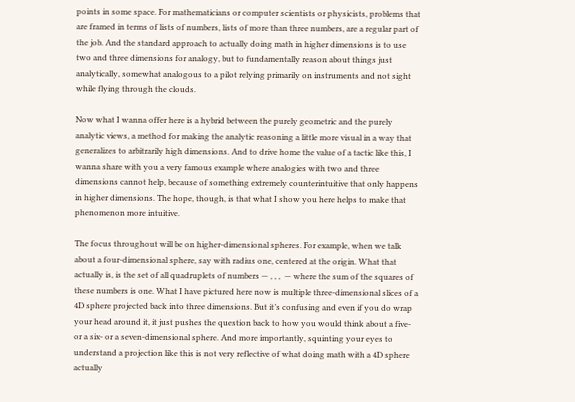points in some space. For mathematicians or computer scientists or physicists, problems that are framed in terms of lists of numbers, lists of more than three numbers, are a regular part of the job. And the standard approach to actually doing math in higher dimensions is to use two and three dimensions for analogy, but to fundamentally reason about things just analytically, somewhat analogous to a pilot relying primarily on instruments and not sight while flying through the clouds.

Now what I wanna offer here is a hybrid between the purely geometric and the purely analytic views, a method for making the analytic reasoning a little more visual in a way that generalizes to arbitrarily high dimensions. And to drive home the value of a tactic like this, I wanna share with you a very famous example where analogies with two and three dimensions cannot help, because of something extremely counterintuitive that only happens in higher dimensions. The hope, though, is that what I show you here helps to make that phenomenon more intuitive.

The focus throughout will be on higher-dimensional spheres. For example, when we talk about a four-dimensional sphere, say with radius one, centered at the origin. What that actually is, is the set of all quadruplets of numbers — , , ,  — where the sum of the squares of these numbers is one. What I have pictured here now is multiple three-dimensional slices of a 4D sphere projected back into three dimensions. But it’s confusing and even if you do wrap your head around it, it just pushes the question back to how you would think about a five- or a six- or a seven-dimensional sphere. And more importantly, squinting your eyes to understand a projection like this is not very reflective of what doing math with a 4D sphere actually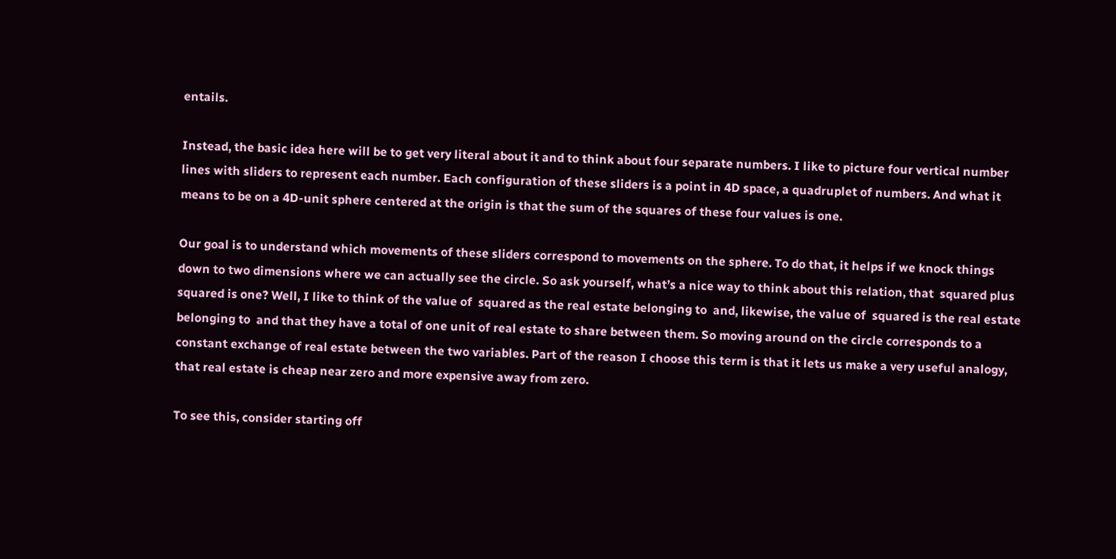entails.

Instead, the basic idea here will be to get very literal about it and to think about four separate numbers. I like to picture four vertical number lines with sliders to represent each number. Each configuration of these sliders is a point in 4D space, a quadruplet of numbers. And what it means to be on a 4D-unit sphere centered at the origin is that the sum of the squares of these four values is one.

Our goal is to understand which movements of these sliders correspond to movements on the sphere. To do that, it helps if we knock things down to two dimensions where we can actually see the circle. So ask yourself, what’s a nice way to think about this relation, that  squared plus  squared is one? Well, I like to think of the value of  squared as the real estate belonging to  and, likewise, the value of  squared is the real estate belonging to  and that they have a total of one unit of real estate to share between them. So moving around on the circle corresponds to a constant exchange of real estate between the two variables. Part of the reason I choose this term is that it lets us make a very useful analogy, that real estate is cheap near zero and more expensive away from zero.

To see this, consider starting off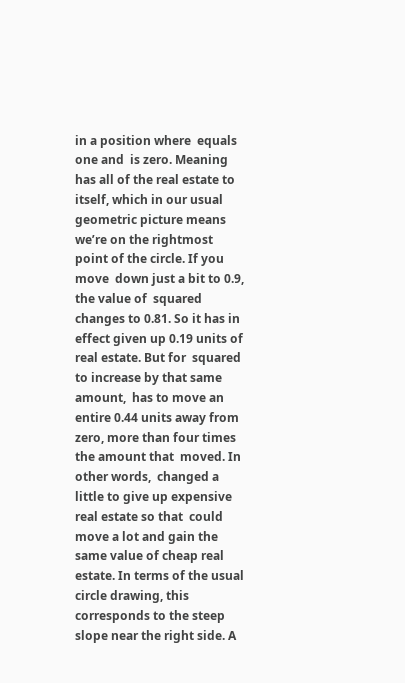in a position where  equals one and  is zero. Meaning  has all of the real estate to itself, which in our usual geometric picture means we’re on the rightmost point of the circle. If you move  down just a bit to 0.9, the value of  squared changes to 0.81. So it has in effect given up 0.19 units of real estate. But for  squared to increase by that same amount,  has to move an entire 0.44 units away from zero, more than four times the amount that  moved. In other words,  changed a little to give up expensive real estate so that  could move a lot and gain the same value of cheap real estate. In terms of the usual circle drawing, this corresponds to the steep slope near the right side. A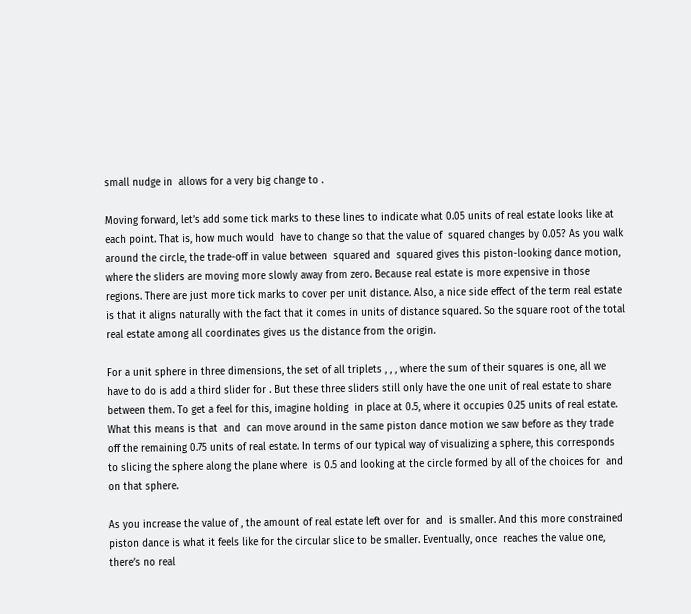small nudge in  allows for a very big change to .

Moving forward, let’s add some tick marks to these lines to indicate what 0.05 units of real estate looks like at each point. That is, how much would  have to change so that the value of  squared changes by 0.05? As you walk around the circle, the trade-off in value between  squared and  squared gives this piston-looking dance motion, where the sliders are moving more slowly away from zero. Because real estate is more expensive in those regions. There are just more tick marks to cover per unit distance. Also, a nice side effect of the term real estate is that it aligns naturally with the fact that it comes in units of distance squared. So the square root of the total real estate among all coordinates gives us the distance from the origin.

For a unit sphere in three dimensions, the set of all triplets , , , where the sum of their squares is one, all we have to do is add a third slider for . But these three sliders still only have the one unit of real estate to share between them. To get a feel for this, imagine holding  in place at 0.5, where it occupies 0.25 units of real estate. What this means is that  and  can move around in the same piston dance motion we saw before as they trade off the remaining 0.75 units of real estate. In terms of our typical way of visualizing a sphere, this corresponds to slicing the sphere along the plane where  is 0.5 and looking at the circle formed by all of the choices for  and  on that sphere.

As you increase the value of , the amount of real estate left over for  and  is smaller. And this more constrained piston dance is what it feels like for the circular slice to be smaller. Eventually, once  reaches the value one, there’s no real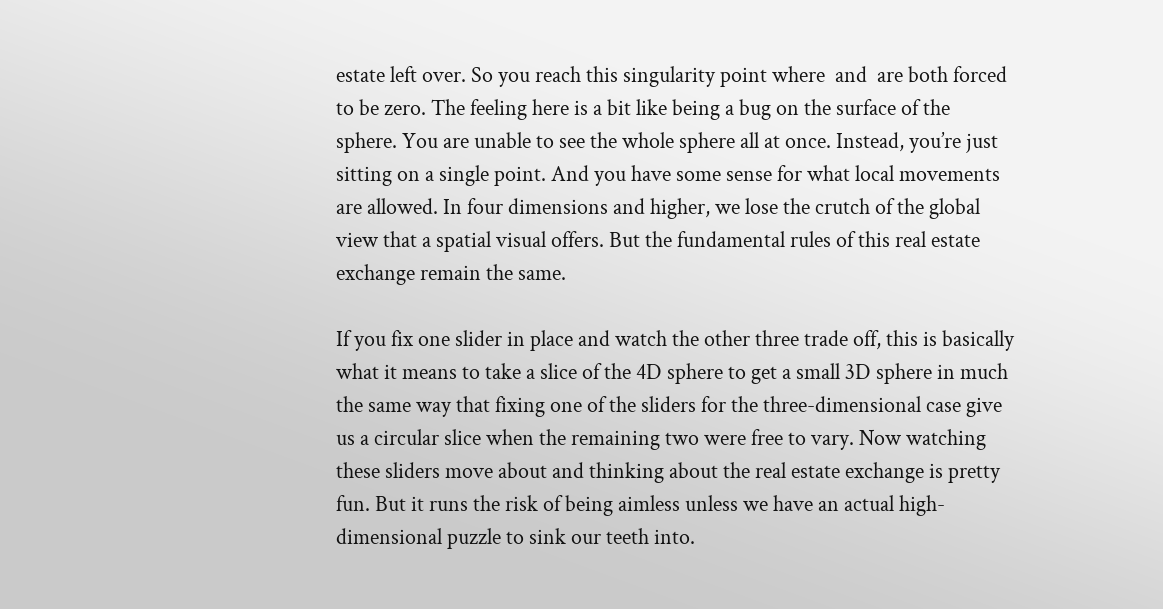estate left over. So you reach this singularity point where  and  are both forced to be zero. The feeling here is a bit like being a bug on the surface of the sphere. You are unable to see the whole sphere all at once. Instead, you’re just sitting on a single point. And you have some sense for what local movements are allowed. In four dimensions and higher, we lose the crutch of the global view that a spatial visual offers. But the fundamental rules of this real estate exchange remain the same.

If you fix one slider in place and watch the other three trade off, this is basically what it means to take a slice of the 4D sphere to get a small 3D sphere in much the same way that fixing one of the sliders for the three-dimensional case give us a circular slice when the remaining two were free to vary. Now watching these sliders move about and thinking about the real estate exchange is pretty fun. But it runs the risk of being aimless unless we have an actual high-dimensional puzzle to sink our teeth into.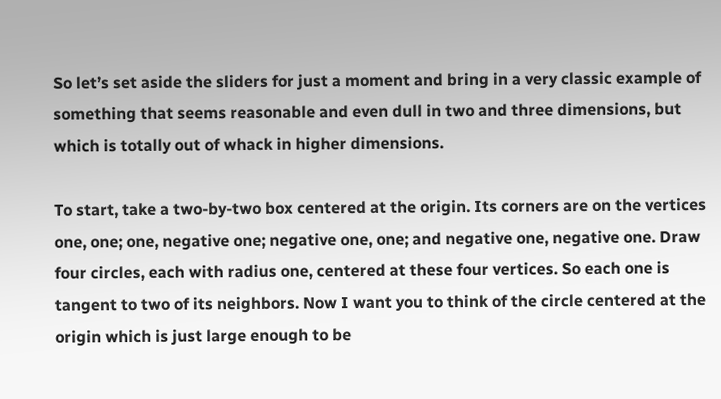So let’s set aside the sliders for just a moment and bring in a very classic example of something that seems reasonable and even dull in two and three dimensions, but which is totally out of whack in higher dimensions.

To start, take a two-by-two box centered at the origin. Its corners are on the vertices one, one; one, negative one; negative one, one; and negative one, negative one. Draw four circles, each with radius one, centered at these four vertices. So each one is tangent to two of its neighbors. Now I want you to think of the circle centered at the origin which is just large enough to be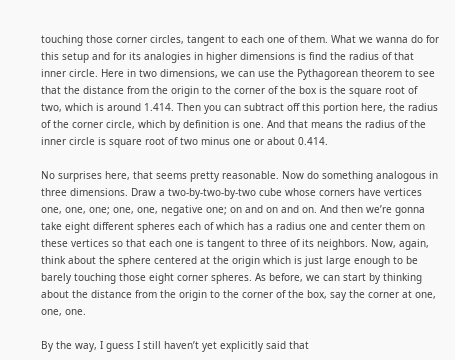touching those corner circles, tangent to each one of them. What we wanna do for this setup and for its analogies in higher dimensions is find the radius of that inner circle. Here in two dimensions, we can use the Pythagorean theorem to see that the distance from the origin to the corner of the box is the square root of two, which is around 1.414. Then you can subtract off this portion here, the radius of the corner circle, which by definition is one. And that means the radius of the inner circle is square root of two minus one or about 0.414.

No surprises here, that seems pretty reasonable. Now do something analogous in three dimensions. Draw a two-by-two-by-two cube whose corners have vertices one, one, one; one, one, negative one; on and on and on. And then we’re gonna take eight different spheres each of which has a radius one and center them on these vertices so that each one is tangent to three of its neighbors. Now, again, think about the sphere centered at the origin which is just large enough to be barely touching those eight corner spheres. As before, we can start by thinking about the distance from the origin to the corner of the box, say the corner at one, one, one.

By the way, I guess I still haven’t yet explicitly said that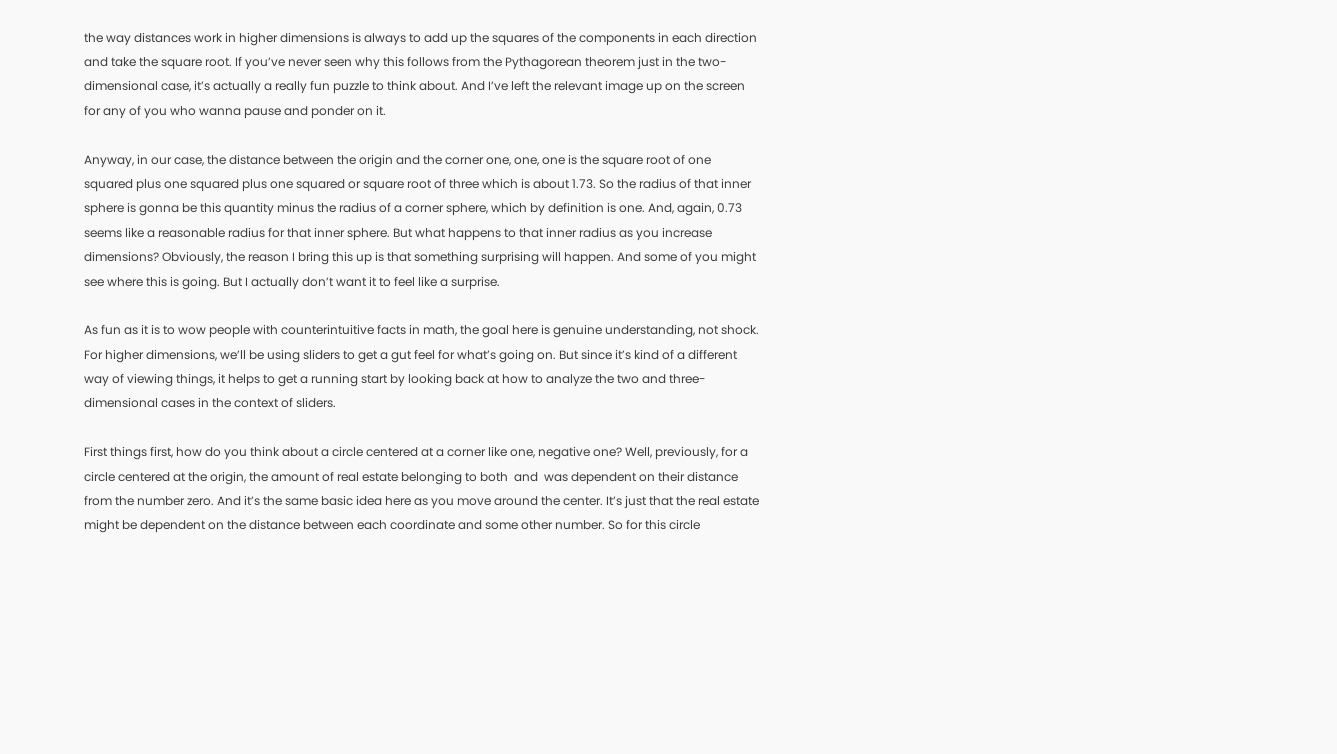the way distances work in higher dimensions is always to add up the squares of the components in each direction and take the square root. If you’ve never seen why this follows from the Pythagorean theorem just in the two-dimensional case, it’s actually a really fun puzzle to think about. And I’ve left the relevant image up on the screen for any of you who wanna pause and ponder on it.

Anyway, in our case, the distance between the origin and the corner one, one, one is the square root of one squared plus one squared plus one squared or square root of three which is about 1.73. So the radius of that inner sphere is gonna be this quantity minus the radius of a corner sphere, which by definition is one. And, again, 0.73 seems like a reasonable radius for that inner sphere. But what happens to that inner radius as you increase dimensions? Obviously, the reason I bring this up is that something surprising will happen. And some of you might see where this is going. But I actually don’t want it to feel like a surprise.

As fun as it is to wow people with counterintuitive facts in math, the goal here is genuine understanding, not shock. For higher dimensions, we’ll be using sliders to get a gut feel for what’s going on. But since it’s kind of a different way of viewing things, it helps to get a running start by looking back at how to analyze the two and three-dimensional cases in the context of sliders.

First things first, how do you think about a circle centered at a corner like one, negative one? Well, previously, for a circle centered at the origin, the amount of real estate belonging to both  and  was dependent on their distance from the number zero. And it’s the same basic idea here as you move around the center. It’s just that the real estate might be dependent on the distance between each coordinate and some other number. So for this circle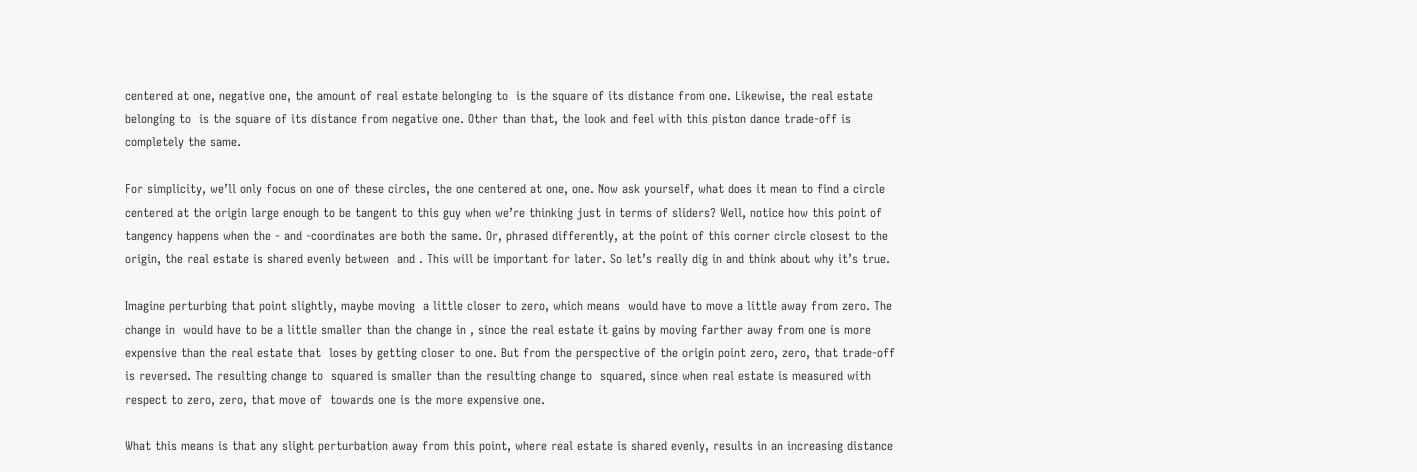centered at one, negative one, the amount of real estate belonging to  is the square of its distance from one. Likewise, the real estate belonging to  is the square of its distance from negative one. Other than that, the look and feel with this piston dance trade-off is completely the same.

For simplicity, we’ll only focus on one of these circles, the one centered at one, one. Now ask yourself, what does it mean to find a circle centered at the origin large enough to be tangent to this guy when we’re thinking just in terms of sliders? Well, notice how this point of tangency happens when the - and -coordinates are both the same. Or, phrased differently, at the point of this corner circle closest to the origin, the real estate is shared evenly between  and . This will be important for later. So let’s really dig in and think about why it’s true.

Imagine perturbing that point slightly, maybe moving  a little closer to zero, which means  would have to move a little away from zero. The change in  would have to be a little smaller than the change in , since the real estate it gains by moving farther away from one is more expensive than the real estate that  loses by getting closer to one. But from the perspective of the origin point zero, zero, that trade-off is reversed. The resulting change to  squared is smaller than the resulting change to  squared, since when real estate is measured with respect to zero, zero, that move of  towards one is the more expensive one.

What this means is that any slight perturbation away from this point, where real estate is shared evenly, results in an increasing distance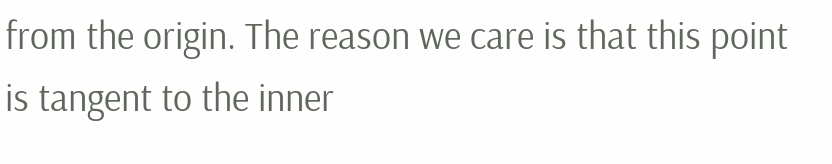from the origin. The reason we care is that this point is tangent to the inner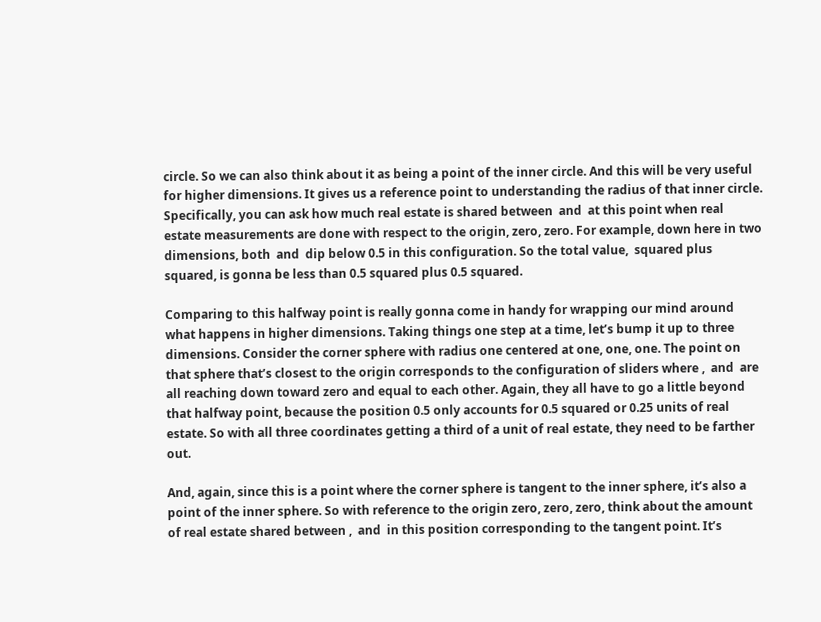circle. So we can also think about it as being a point of the inner circle. And this will be very useful for higher dimensions. It gives us a reference point to understanding the radius of that inner circle. Specifically, you can ask how much real estate is shared between  and  at this point when real estate measurements are done with respect to the origin, zero, zero. For example, down here in two dimensions, both  and  dip below 0.5 in this configuration. So the total value,  squared plus  squared, is gonna be less than 0.5 squared plus 0.5 squared.

Comparing to this halfway point is really gonna come in handy for wrapping our mind around what happens in higher dimensions. Taking things one step at a time, let’s bump it up to three dimensions. Consider the corner sphere with radius one centered at one, one, one. The point on that sphere that’s closest to the origin corresponds to the configuration of sliders where ,  and  are all reaching down toward zero and equal to each other. Again, they all have to go a little beyond that halfway point, because the position 0.5 only accounts for 0.5 squared or 0.25 units of real estate. So with all three coordinates getting a third of a unit of real estate, they need to be farther out.

And, again, since this is a point where the corner sphere is tangent to the inner sphere, it’s also a point of the inner sphere. So with reference to the origin zero, zero, zero, think about the amount of real estate shared between ,  and  in this position corresponding to the tangent point. It’s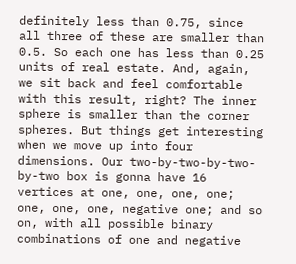definitely less than 0.75, since all three of these are smaller than 0.5. So each one has less than 0.25 units of real estate. And, again, we sit back and feel comfortable with this result, right? The inner sphere is smaller than the corner spheres. But things get interesting when we move up into four dimensions. Our two-by-two-by-two-by-two box is gonna have 16 vertices at one, one, one, one; one, one, one, negative one; and so on, with all possible binary combinations of one and negative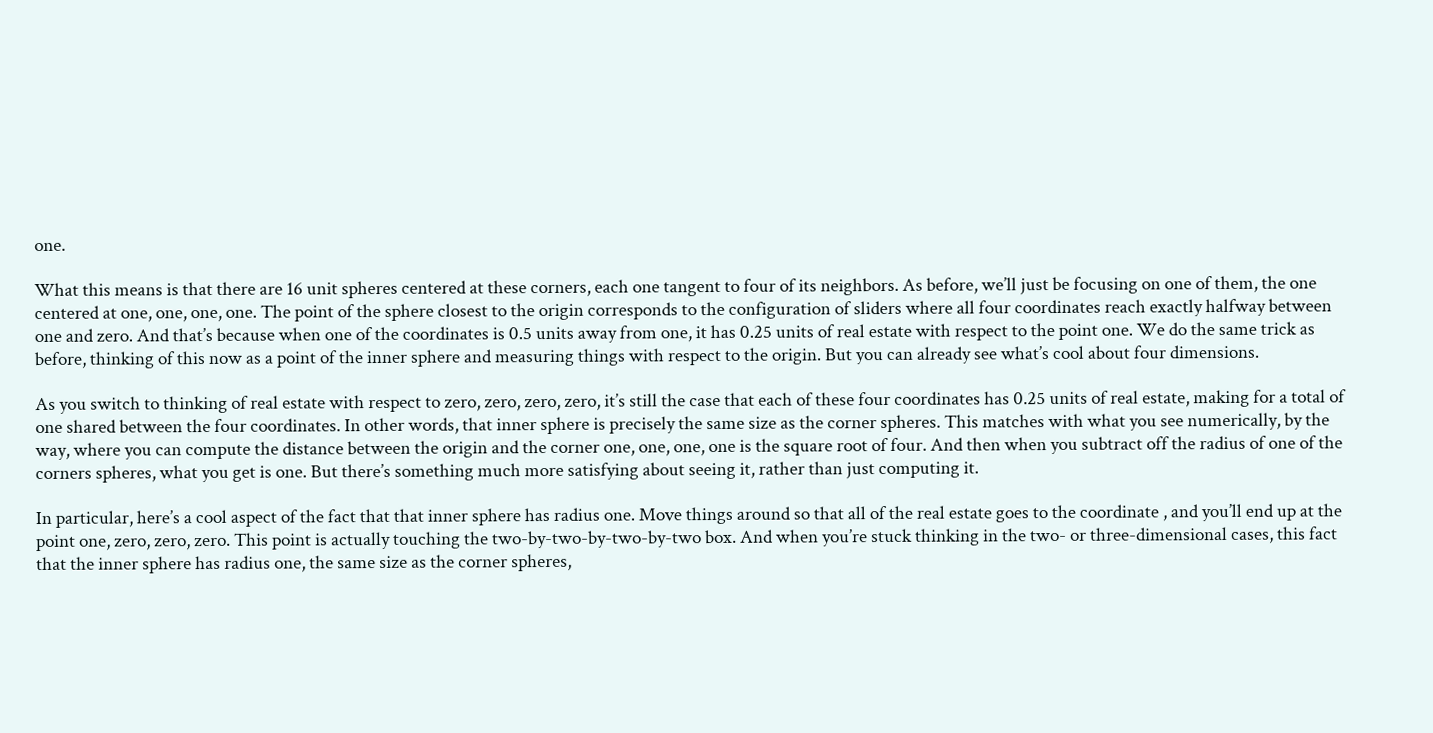one.

What this means is that there are 16 unit spheres centered at these corners, each one tangent to four of its neighbors. As before, we’ll just be focusing on one of them, the one centered at one, one, one, one. The point of the sphere closest to the origin corresponds to the configuration of sliders where all four coordinates reach exactly halfway between one and zero. And that’s because when one of the coordinates is 0.5 units away from one, it has 0.25 units of real estate with respect to the point one. We do the same trick as before, thinking of this now as a point of the inner sphere and measuring things with respect to the origin. But you can already see what’s cool about four dimensions.

As you switch to thinking of real estate with respect to zero, zero, zero, zero, it’s still the case that each of these four coordinates has 0.25 units of real estate, making for a total of one shared between the four coordinates. In other words, that inner sphere is precisely the same size as the corner spheres. This matches with what you see numerically, by the way, where you can compute the distance between the origin and the corner one, one, one, one is the square root of four. And then when you subtract off the radius of one of the corners spheres, what you get is one. But there’s something much more satisfying about seeing it, rather than just computing it.

In particular, here’s a cool aspect of the fact that that inner sphere has radius one. Move things around so that all of the real estate goes to the coordinate , and you’ll end up at the point one, zero, zero, zero. This point is actually touching the two-by-two-by-two-by-two box. And when you’re stuck thinking in the two- or three-dimensional cases, this fact that the inner sphere has radius one, the same size as the corner spheres,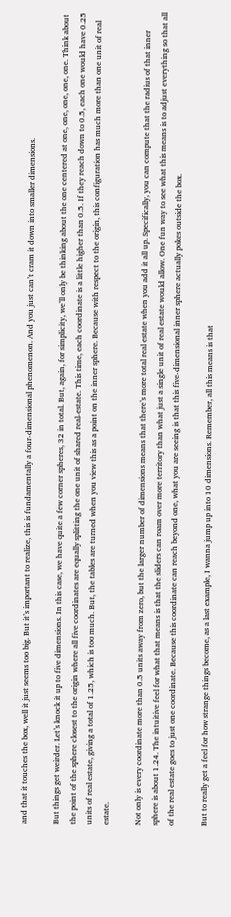and that it touches the box, well it just seems too big. But it’s important to realize, this is fundamentally a four-dimensional phenomenon. And you just can’t cram it down into smaller dimensions.

But things get weirder. Let’s knock it up to five dimensions. In this case, we have quite a few corner spheres, 32 in total. But, again, for simplicity, we’ll only be thinking about the one centered at one, one, one, one, one. Think about the point of the sphere closest to the origin where all five coordinates are equally splitting the one unit of shared real-estate. This time, each coordinate is a little higher than 0.5. If they reach down to 0.5, each one would have 0.25 units of real estate, giving a total of 1.25, which is too much. But, the tables are turned when you view this as a point on the inner sphere. Because with respect to the origin, this configuration has much more than one unit of real estate.

Not only is every coordinate more than 0.5 units away from zero, but the larger number of dimensions means that there’s more total real estate when you add it all up. Specifically, you can compute that the radius of that inner sphere is about 1.24. The intuitive feel for what that means is that the sliders can roam over more territory than what just a single unit of real estate would allow. One fun way to see what this means is to adjust everything so that all of the real estate goes to just one coordinate. Because this coordinate can reach beyond one, what you are seeing is that this five-dimensional inner sphere actually pokes outside the box.

But to really get a feel for how strange things become, as a last example, I wanna jump up into 10 dimensions. Remember, all this means is that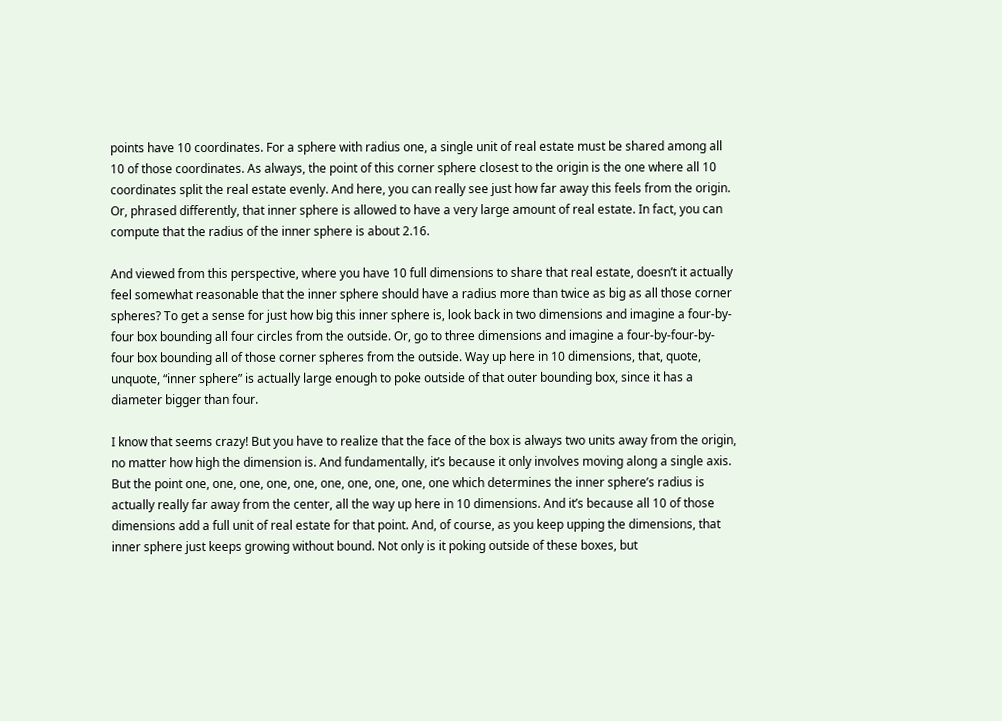points have 10 coordinates. For a sphere with radius one, a single unit of real estate must be shared among all 10 of those coordinates. As always, the point of this corner sphere closest to the origin is the one where all 10 coordinates split the real estate evenly. And here, you can really see just how far away this feels from the origin. Or, phrased differently, that inner sphere is allowed to have a very large amount of real estate. In fact, you can compute that the radius of the inner sphere is about 2.16.

And viewed from this perspective, where you have 10 full dimensions to share that real estate, doesn’t it actually feel somewhat reasonable that the inner sphere should have a radius more than twice as big as all those corner spheres? To get a sense for just how big this inner sphere is, look back in two dimensions and imagine a four-by-four box bounding all four circles from the outside. Or, go to three dimensions and imagine a four-by-four-by-four box bounding all of those corner spheres from the outside. Way up here in 10 dimensions, that, quote, unquote, “inner sphere” is actually large enough to poke outside of that outer bounding box, since it has a diameter bigger than four.

I know that seems crazy! But you have to realize that the face of the box is always two units away from the origin, no matter how high the dimension is. And fundamentally, it’s because it only involves moving along a single axis. But the point one, one, one, one, one, one, one, one, one, one which determines the inner sphere’s radius is actually really far away from the center, all the way up here in 10 dimensions. And it’s because all 10 of those dimensions add a full unit of real estate for that point. And, of course, as you keep upping the dimensions, that inner sphere just keeps growing without bound. Not only is it poking outside of these boxes, but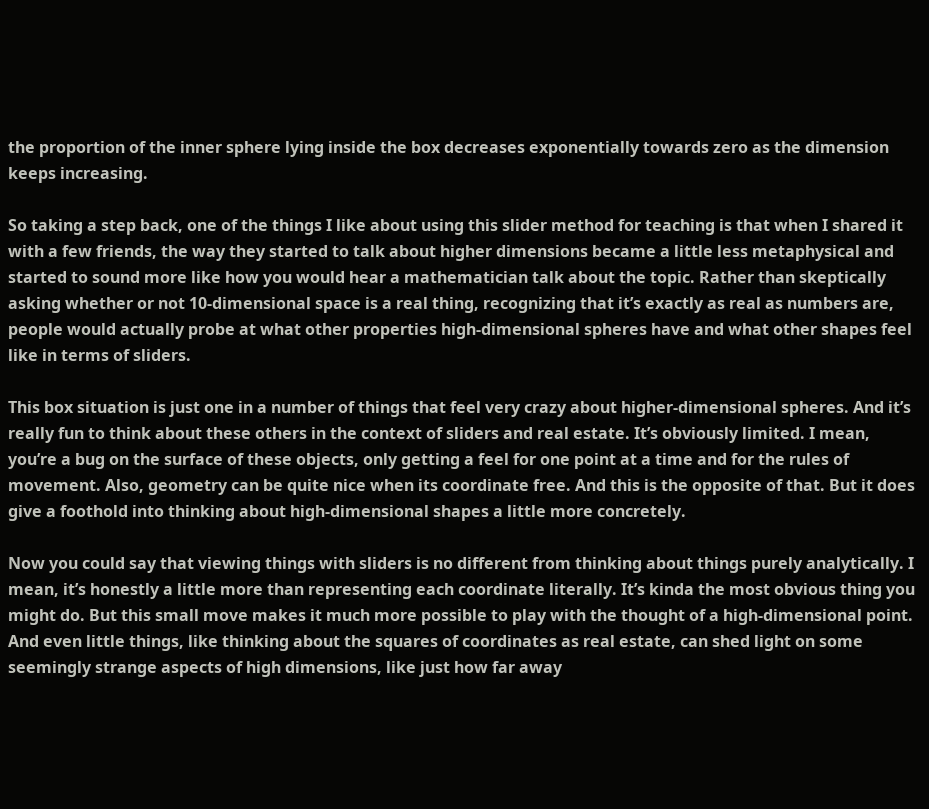the proportion of the inner sphere lying inside the box decreases exponentially towards zero as the dimension keeps increasing.

So taking a step back, one of the things I like about using this slider method for teaching is that when I shared it with a few friends, the way they started to talk about higher dimensions became a little less metaphysical and started to sound more like how you would hear a mathematician talk about the topic. Rather than skeptically asking whether or not 10-dimensional space is a real thing, recognizing that it’s exactly as real as numbers are, people would actually probe at what other properties high-dimensional spheres have and what other shapes feel like in terms of sliders.

This box situation is just one in a number of things that feel very crazy about higher-dimensional spheres. And it’s really fun to think about these others in the context of sliders and real estate. It’s obviously limited. I mean, you’re a bug on the surface of these objects, only getting a feel for one point at a time and for the rules of movement. Also, geometry can be quite nice when its coordinate free. And this is the opposite of that. But it does give a foothold into thinking about high-dimensional shapes a little more concretely.

Now you could say that viewing things with sliders is no different from thinking about things purely analytically. I mean, it’s honestly a little more than representing each coordinate literally. It’s kinda the most obvious thing you might do. But this small move makes it much more possible to play with the thought of a high-dimensional point. And even little things, like thinking about the squares of coordinates as real estate, can shed light on some seemingly strange aspects of high dimensions, like just how far away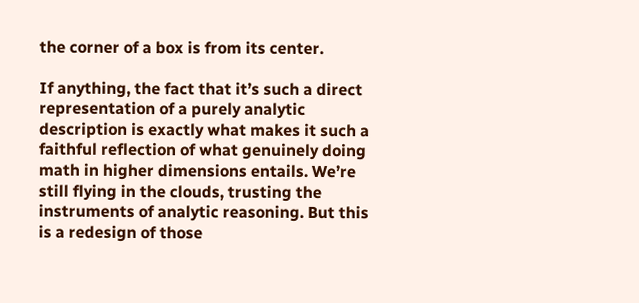the corner of a box is from its center.

If anything, the fact that it’s such a direct representation of a purely analytic description is exactly what makes it such a faithful reflection of what genuinely doing math in higher dimensions entails. We’re still flying in the clouds, trusting the instruments of analytic reasoning. But this is a redesign of those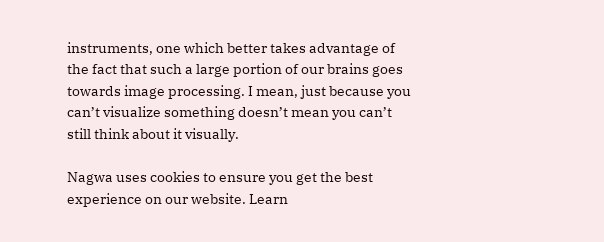instruments, one which better takes advantage of the fact that such a large portion of our brains goes towards image processing. I mean, just because you can’t visualize something doesn’t mean you can’t still think about it visually.

Nagwa uses cookies to ensure you get the best experience on our website. Learn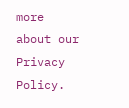more about our Privacy Policy.